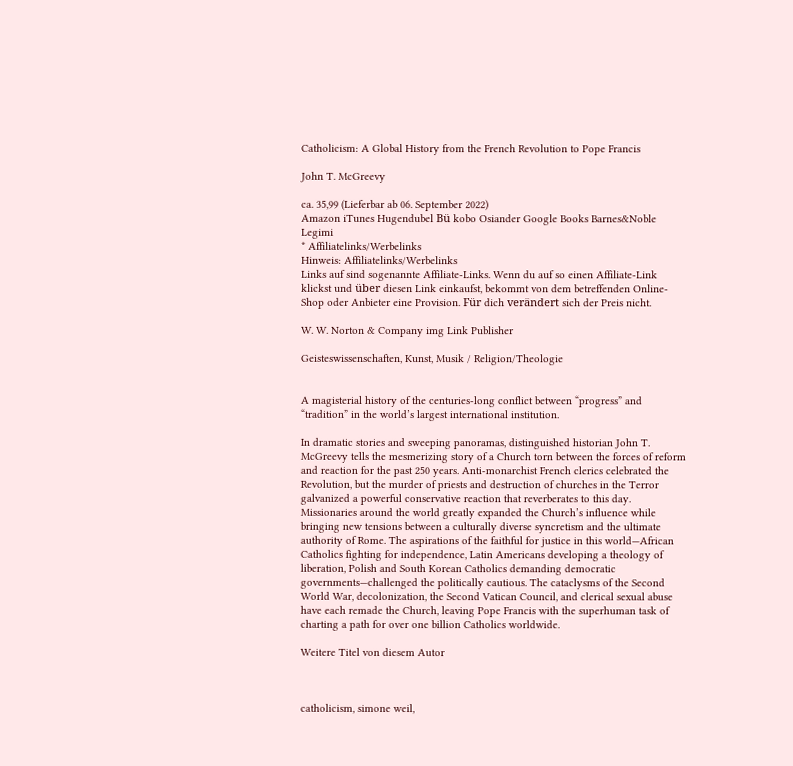Catholicism: A Global History from the French Revolution to Pope Francis

John T. McGreevy

ca. 35,99 (Lieferbar ab 06. September 2022)
Amazon iTunes Hugendubel Bü kobo Osiander Google Books Barnes&Noble Legimi
* Affiliatelinks/Werbelinks
Hinweis: Affiliatelinks/Werbelinks
Links auf sind sogenannte Affiliate-Links. Wenn du auf so einen Affiliate-Link klickst und über diesen Link einkaufst, bekommt von dem betreffenden Online-Shop oder Anbieter eine Provision. Für dich verändert sich der Preis nicht.

W. W. Norton & Company img Link Publisher

Geisteswissenschaften, Kunst, Musik / Religion/Theologie


A magisterial history of the centuries-long conflict between “progress” and “tradition” in the world’s largest international institution.

In dramatic stories and sweeping panoramas, distinguished historian John T. McGreevy tells the mesmerizing story of a Church torn between the forces of reform and reaction for the past 250 years. Anti-monarchist French clerics celebrated the Revolution, but the murder of priests and destruction of churches in the Terror galvanized a powerful conservative reaction that reverberates to this day. Missionaries around the world greatly expanded the Church’s influence while bringing new tensions between a culturally diverse syncretism and the ultimate authority of Rome. The aspirations of the faithful for justice in this world—African Catholics fighting for independence, Latin Americans developing a theology of liberation, Polish and South Korean Catholics demanding democratic governments—challenged the politically cautious. The cataclysms of the Second World War, decolonization, the Second Vatican Council, and clerical sexual abuse have each remade the Church, leaving Pope Francis with the superhuman task of charting a path for over one billion Catholics worldwide.

Weitere Titel von diesem Autor



catholicism, simone weil,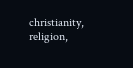christianity, religion,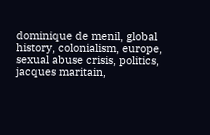dominique de menil, global history, colonialism, europe, sexual abuse crisis, politics, jacques maritain,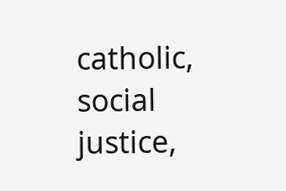catholic, social justice,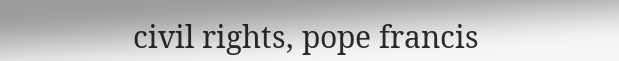civil rights, pope francis